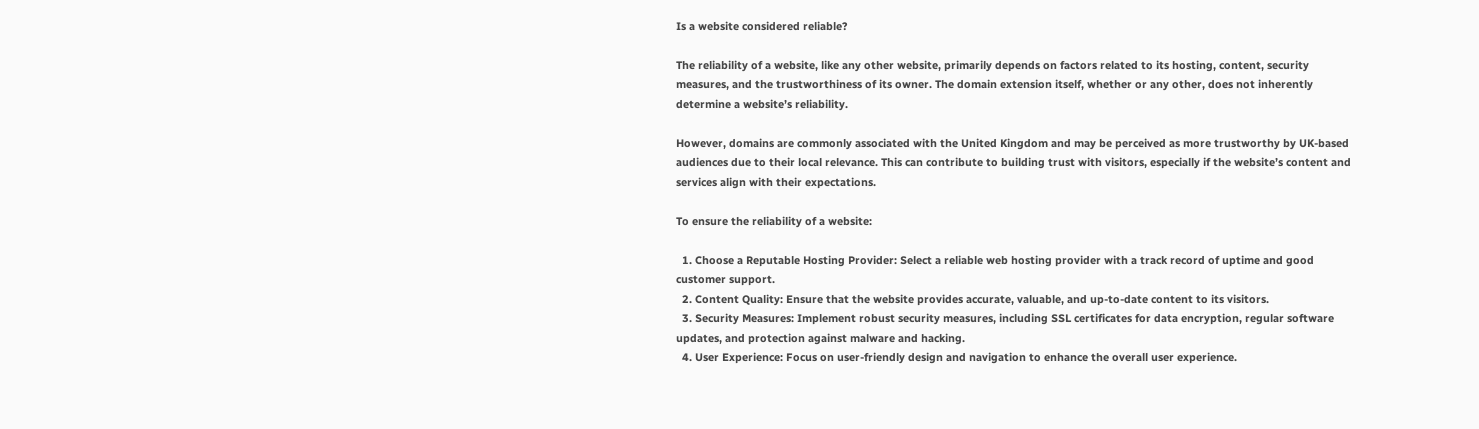Is a website considered reliable?

The reliability of a website, like any other website, primarily depends on factors related to its hosting, content, security measures, and the trustworthiness of its owner. The domain extension itself, whether or any other, does not inherently determine a website’s reliability.

However, domains are commonly associated with the United Kingdom and may be perceived as more trustworthy by UK-based audiences due to their local relevance. This can contribute to building trust with visitors, especially if the website’s content and services align with their expectations.

To ensure the reliability of a website:

  1. Choose a Reputable Hosting Provider: Select a reliable web hosting provider with a track record of uptime and good customer support.
  2. Content Quality: Ensure that the website provides accurate, valuable, and up-to-date content to its visitors.
  3. Security Measures: Implement robust security measures, including SSL certificates for data encryption, regular software updates, and protection against malware and hacking.
  4. User Experience: Focus on user-friendly design and navigation to enhance the overall user experience.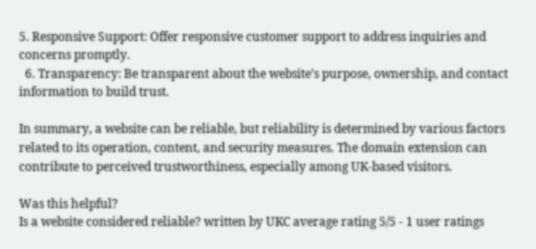5. Responsive Support: Offer responsive customer support to address inquiries and concerns promptly.
  6. Transparency: Be transparent about the website’s purpose, ownership, and contact information to build trust.

In summary, a website can be reliable, but reliability is determined by various factors related to its operation, content, and security measures. The domain extension can contribute to perceived trustworthiness, especially among UK-based visitors.

Was this helpful?
Is a website considered reliable? written by UKC average rating 5/5 - 1 user ratings